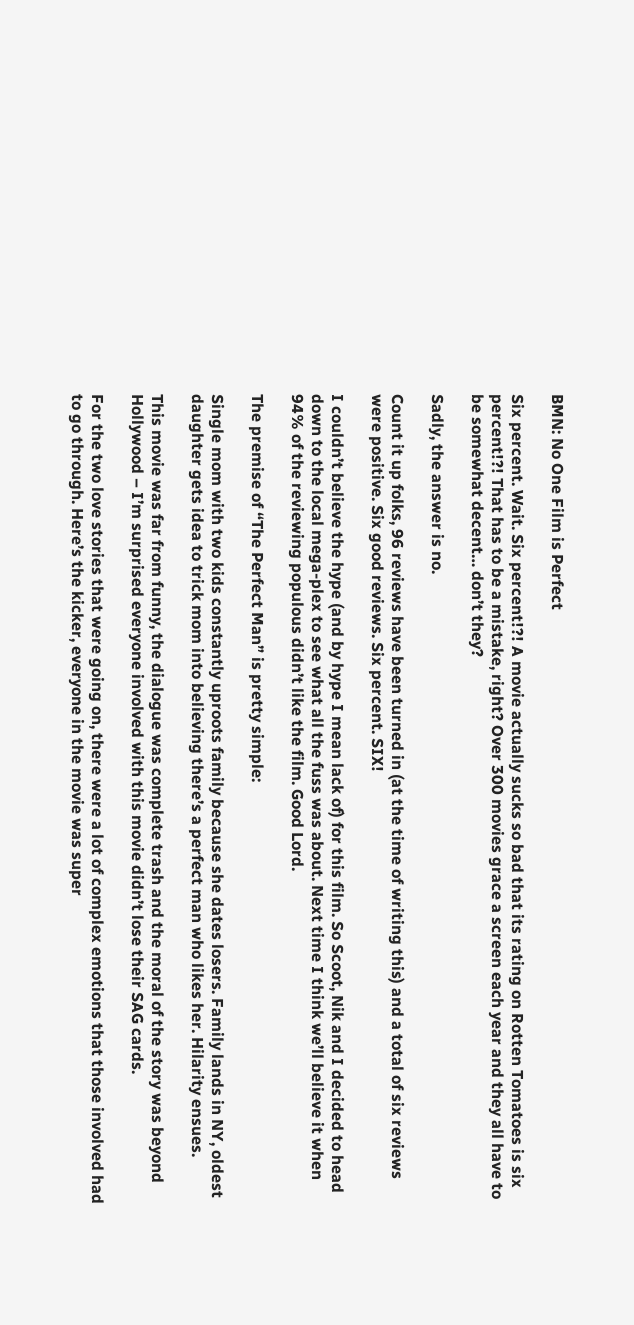BMN: No One Film is Perfect

Six percent. Wait. Six percent!?! A movie actually sucks so bad that its rating on Rotten Tomatoes is six percent!?! That has to be a mistake, right? Over 300 movies grace a screen each year and they all have to be somewhat decent… don’t they?

Sadly, the answer is no.

Count it up folks, 96 reviews have been turned in (at the time of writing this) and a total of six reviews were positive. Six good reviews. Six percent. SIX!

I couldn’t believe the hype (and by hype I mean lack of) for this film. So Scoot, Nik and I decided to head down to the local mega-plex to see what all the fuss was about. Next time I think we’ll believe it when 94% of the reviewing populous didn’t like the film. Good Lord.

The premise of “The Perfect Man” is pretty simple:

Single mom with two kids constantly uproots family because she dates losers. Family lands in NY, oldest daughter gets idea to trick mom into believing there’s a perfect man who likes her. Hilarity ensues.

This movie was far from funny, the dialogue was complete trash and the moral of the story was beyond Hollywood – I’m surprised everyone involved with this movie didn’t lose their SAG cards.

For the two love stories that were going on, there were a lot of complex emotions that those involved had to go through. Here’s the kicker, everyone in the movie was super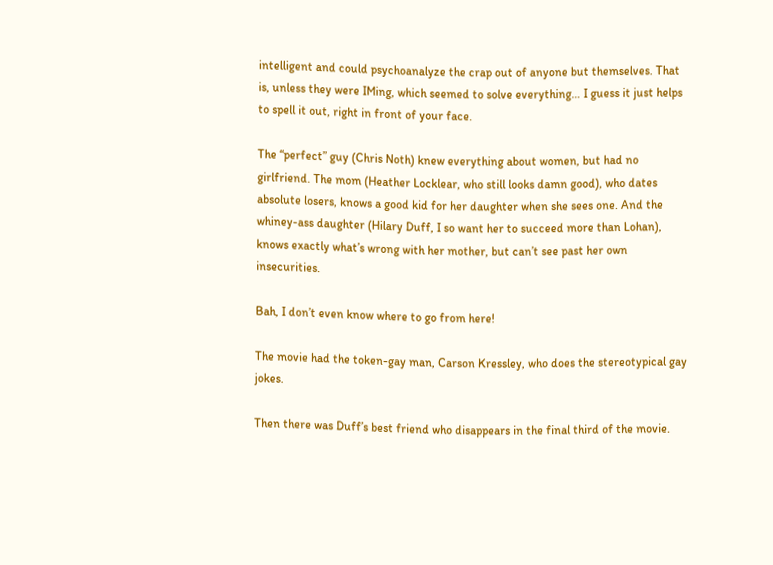intelligent and could psychoanalyze the crap out of anyone but themselves. That is, unless they were IMing, which seemed to solve everything… I guess it just helps to spell it out, right in front of your face.

The “perfect” guy (Chris Noth) knew everything about women, but had no girlfriend. The mom (Heather Locklear, who still looks damn good), who dates absolute losers, knows a good kid for her daughter when she sees one. And the whiney-ass daughter (Hilary Duff, I so want her to succeed more than Lohan), knows exactly what’s wrong with her mother, but can’t see past her own insecurities.

Bah, I don’t even know where to go from here!

The movie had the token-gay man, Carson Kressley, who does the stereotypical gay jokes.

Then there was Duff’s best friend who disappears in the final third of the movie.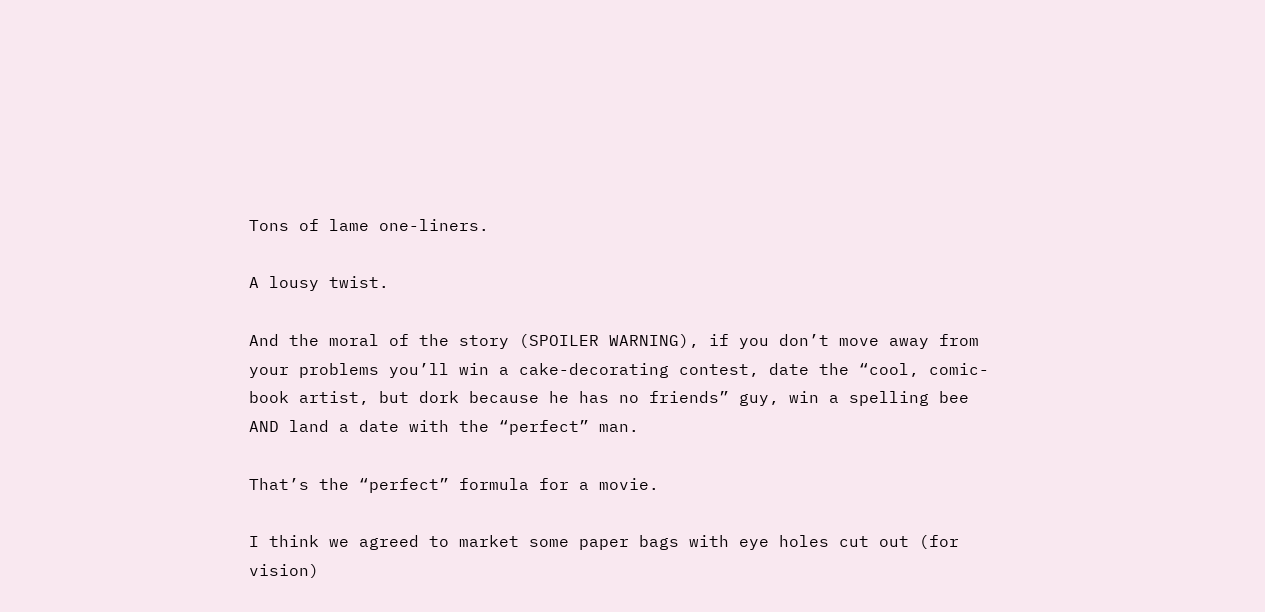Tons of lame one-liners.

A lousy twist.

And the moral of the story (SPOILER WARNING), if you don’t move away from your problems you’ll win a cake-decorating contest, date the “cool, comic-book artist, but dork because he has no friends” guy, win a spelling bee AND land a date with the “perfect” man.

That’s the “perfect” formula for a movie.

I think we agreed to market some paper bags with eye holes cut out (for vision)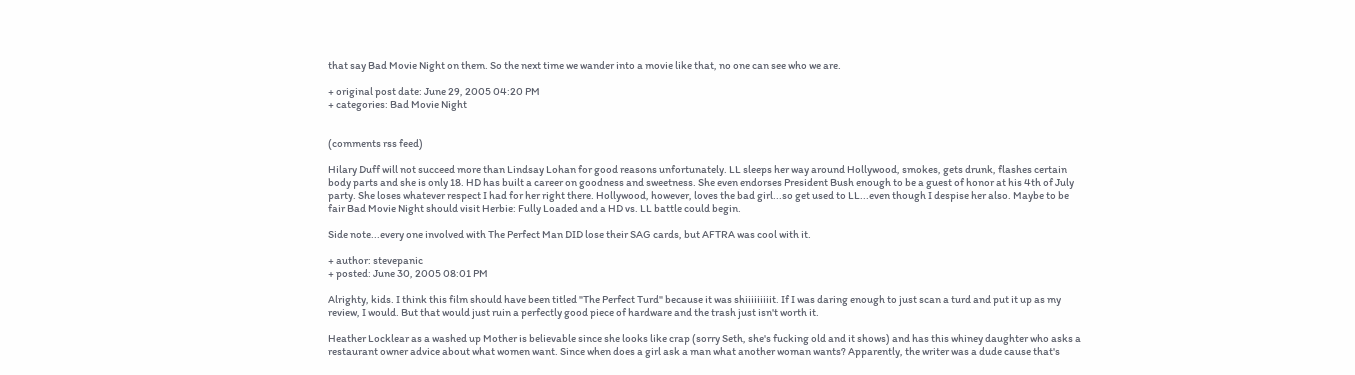that say Bad Movie Night on them. So the next time we wander into a movie like that, no one can see who we are.

+ original post date: June 29, 2005 04:20 PM
+ categories: Bad Movie Night


(comments rss feed)

Hilary Duff will not succeed more than Lindsay Lohan for good reasons unfortunately. LL sleeps her way around Hollywood, smokes, gets drunk, flashes certain body parts and she is only 18. HD has built a career on goodness and sweetness. She even endorses President Bush enough to be a guest of honor at his 4th of July party. She loses whatever respect I had for her right there. Hollywood, however, loves the bad girl...so get used to LL...even though I despise her also. Maybe to be fair Bad Movie Night should visit Herbie: Fully Loaded and a HD vs. LL battle could begin.

Side note...every one involved with The Perfect Man DID lose their SAG cards, but AFTRA was cool with it.

+ author: stevepanic
+ posted: June 30, 2005 08:01 PM

Alrighty, kids. I think this film should have been titled "The Perfect Turd" because it was shiiiiiiiiit. If I was daring enough to just scan a turd and put it up as my review, I would. But that would just ruin a perfectly good piece of hardware and the trash just isn't worth it.

Heather Locklear as a washed up Mother is believable since she looks like crap (sorry Seth, she's fucking old and it shows) and has this whiney daughter who asks a restaurant owner advice about what women want. Since when does a girl ask a man what another woman wants? Apparently, the writer was a dude cause that's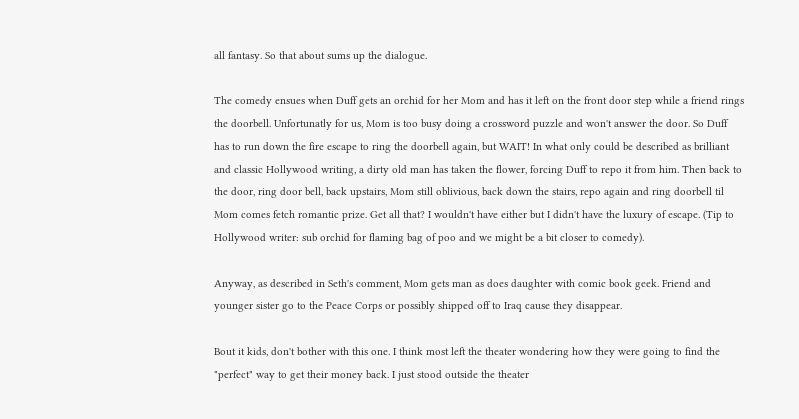all fantasy. So that about sums up the dialogue.

The comedy ensues when Duff gets an orchid for her Mom and has it left on the front door step while a friend rings the doorbell. Unfortunatly for us, Mom is too busy doing a crossword puzzle and won't answer the door. So Duff has to run down the fire escape to ring the doorbell again, but WAIT! In what only could be described as brilliant and classic Hollywood writing, a dirty old man has taken the flower, forcing Duff to repo it from him. Then back to the door, ring door bell, back upstairs, Mom still oblivious, back down the stairs, repo again and ring doorbell til Mom comes fetch romantic prize. Get all that? I wouldn't have either but I didn't have the luxury of escape. (Tip to Hollywood writer: sub orchid for flaming bag of poo and we might be a bit closer to comedy).

Anyway, as described in Seth's comment, Mom gets man as does daughter with comic book geek. Friend and younger sister go to the Peace Corps or possibly shipped off to Iraq cause they disappear.

Bout it kids, don't bother with this one. I think most left the theater wondering how they were going to find the "perfect" way to get their money back. I just stood outside the theater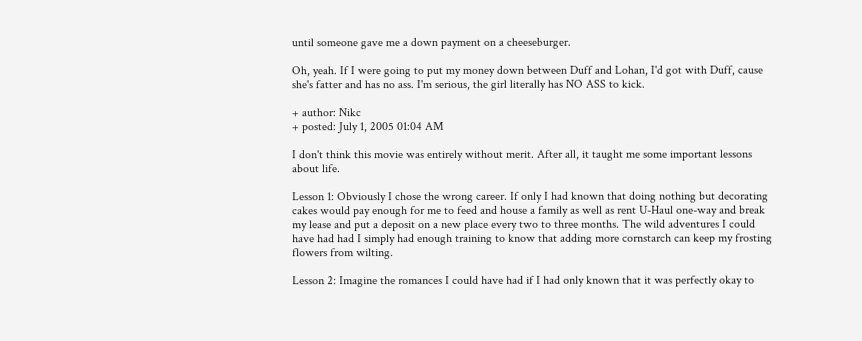until someone gave me a down payment on a cheeseburger.

Oh, yeah. If I were going to put my money down between Duff and Lohan, I'd got with Duff, cause she's fatter and has no ass. I'm serious, the girl literally has NO ASS to kick.

+ author: Nikc
+ posted: July 1, 2005 01:04 AM

I don't think this movie was entirely without merit. After all, it taught me some important lessons about life.

Lesson 1: Obviously I chose the wrong career. If only I had known that doing nothing but decorating cakes would pay enough for me to feed and house a family as well as rent U-Haul one-way and break my lease and put a deposit on a new place every two to three months. The wild adventures I could have had had I simply had enough training to know that adding more cornstarch can keep my frosting flowers from wilting.

Lesson 2: Imagine the romances I could have had if I had only known that it was perfectly okay to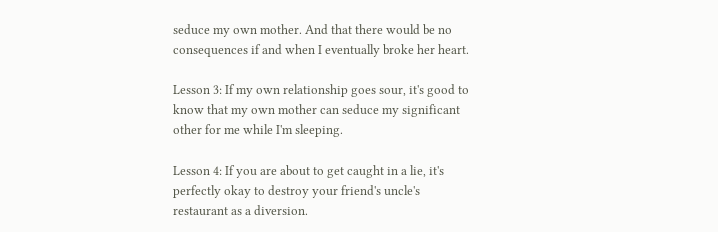seduce my own mother. And that there would be no consequences if and when I eventually broke her heart.

Lesson 3: If my own relationship goes sour, it's good to know that my own mother can seduce my significant other for me while I'm sleeping.

Lesson 4: If you are about to get caught in a lie, it's perfectly okay to destroy your friend's uncle's restaurant as a diversion.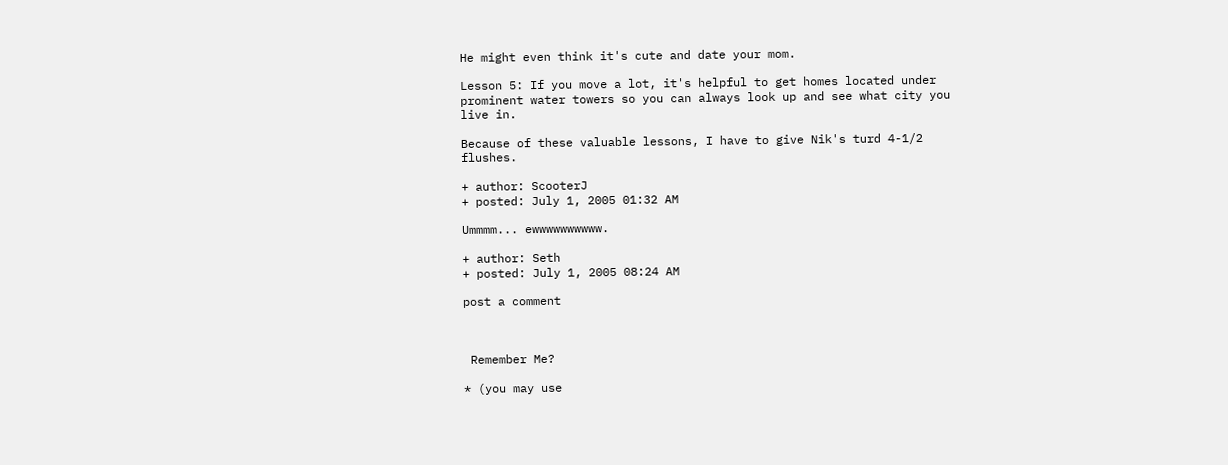He might even think it's cute and date your mom.

Lesson 5: If you move a lot, it's helpful to get homes located under prominent water towers so you can always look up and see what city you live in.

Because of these valuable lessons, I have to give Nik's turd 4-1/2 flushes.

+ author: ScooterJ
+ posted: July 1, 2005 01:32 AM

Ummmm... ewwwwwwwwww.

+ author: Seth
+ posted: July 1, 2005 08:24 AM

post a comment



 Remember Me?

* (you may use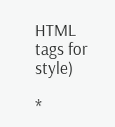HTML tags for style)

*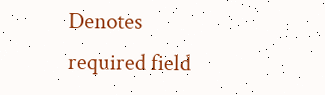Denotes required field